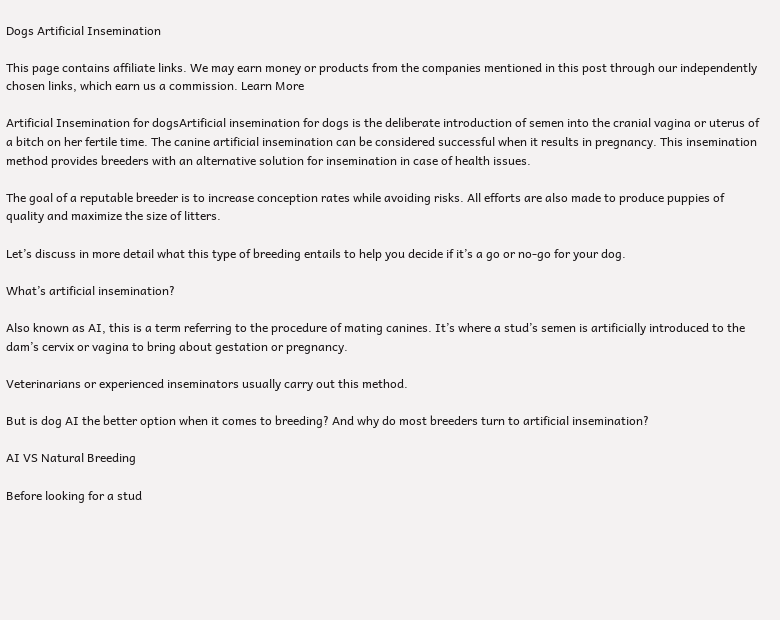Dogs Artificial Insemination

This page contains affiliate links. We may earn money or products from the companies mentioned in this post through our independently chosen links, which earn us a commission. Learn More

Artificial Insemination for dogsArtificial insemination for dogs is the deliberate introduction of semen into the cranial vagina or uterus of a bitch on her fertile time. The canine artificial insemination can be considered successful when it results in pregnancy. This insemination method provides breeders with an alternative solution for insemination in case of health issues.

The goal of a reputable breeder is to increase conception rates while avoiding risks. All efforts are also made to produce puppies of quality and maximize the size of litters.

Let’s discuss in more detail what this type of breeding entails to help you decide if it’s a go or no-go for your dog.

What’s artificial insemination?

Also known as AI, this is a term referring to the procedure of mating canines. It’s where a stud’s semen is artificially introduced to the dam’s cervix or vagina to bring about gestation or pregnancy.

Veterinarians or experienced inseminators usually carry out this method.

But is dog AI the better option when it comes to breeding? And why do most breeders turn to artificial insemination?

AI VS Natural Breeding

Before looking for a stud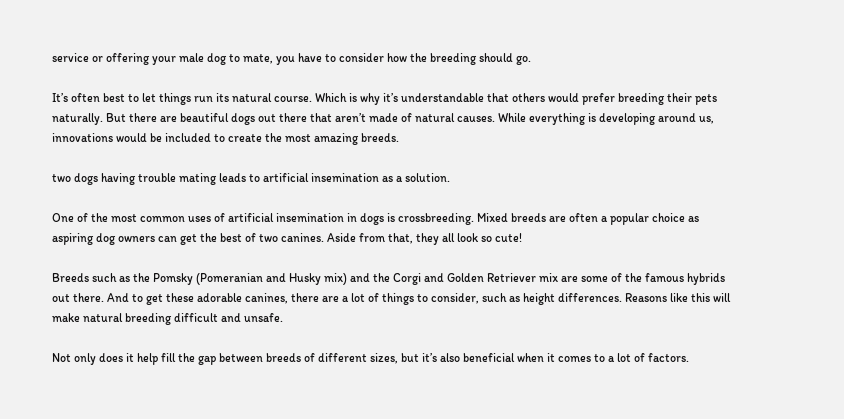service or offering your male dog to mate, you have to consider how the breeding should go.

It’s often best to let things run its natural course. Which is why it’s understandable that others would prefer breeding their pets naturally. But there are beautiful dogs out there that aren’t made of natural causes. While everything is developing around us, innovations would be included to create the most amazing breeds.

two dogs having trouble mating leads to artificial insemination as a solution.

One of the most common uses of artificial insemination in dogs is crossbreeding. Mixed breeds are often a popular choice as aspiring dog owners can get the best of two canines. Aside from that, they all look so cute!

Breeds such as the Pomsky (Pomeranian and Husky mix) and the Corgi and Golden Retriever mix are some of the famous hybrids out there. And to get these adorable canines, there are a lot of things to consider, such as height differences. Reasons like this will make natural breeding difficult and unsafe.

Not only does it help fill the gap between breeds of different sizes, but it’s also beneficial when it comes to a lot of factors.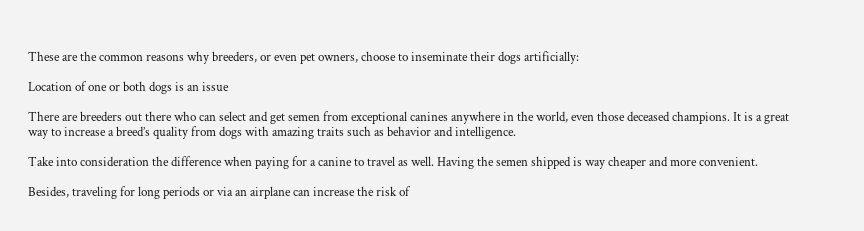These are the common reasons why breeders, or even pet owners, choose to inseminate their dogs artificially:

Location of one or both dogs is an issue

There are breeders out there who can select and get semen from exceptional canines anywhere in the world, even those deceased champions. It is a great way to increase a breed’s quality from dogs with amazing traits such as behavior and intelligence.

Take into consideration the difference when paying for a canine to travel as well. Having the semen shipped is way cheaper and more convenient.

Besides, traveling for long periods or via an airplane can increase the risk of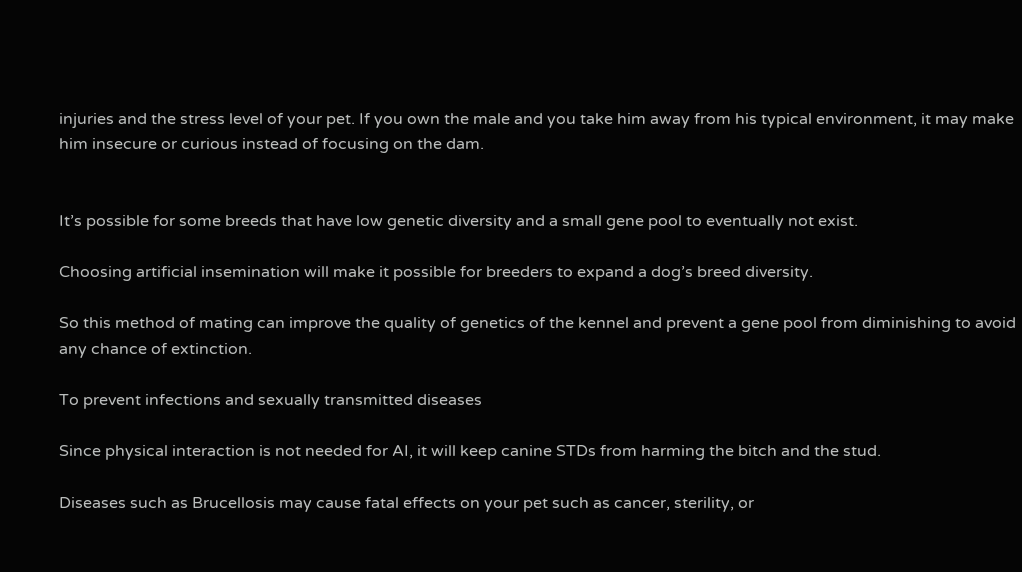injuries and the stress level of your pet. If you own the male and you take him away from his typical environment, it may make him insecure or curious instead of focusing on the dam.


It’s possible for some breeds that have low genetic diversity and a small gene pool to eventually not exist.

Choosing artificial insemination will make it possible for breeders to expand a dog’s breed diversity.

So this method of mating can improve the quality of genetics of the kennel and prevent a gene pool from diminishing to avoid any chance of extinction.

To prevent infections and sexually transmitted diseases

Since physical interaction is not needed for AI, it will keep canine STDs from harming the bitch and the stud.

Diseases such as Brucellosis may cause fatal effects on your pet such as cancer, sterility, or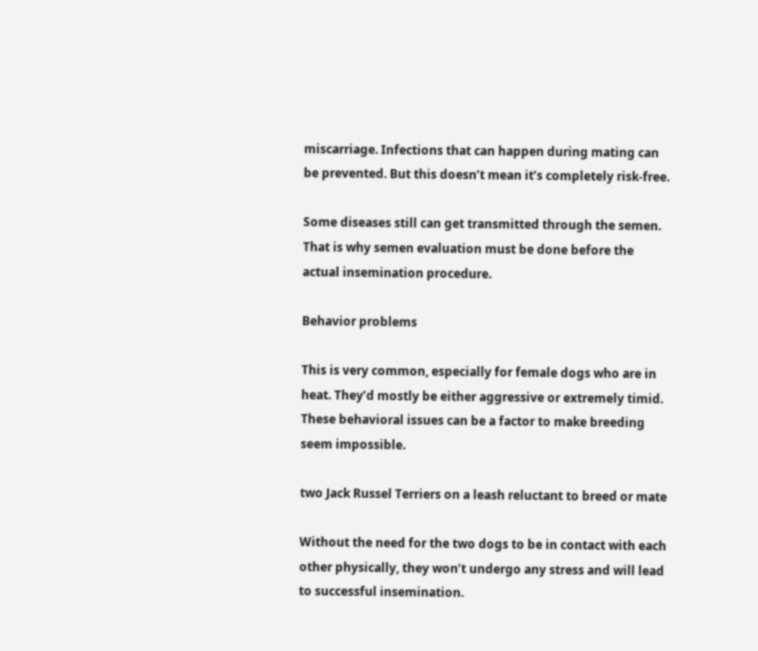miscarriage. Infections that can happen during mating can be prevented. But this doesn’t mean it’s completely risk-free.

Some diseases still can get transmitted through the semen. That is why semen evaluation must be done before the actual insemination procedure.

Behavior problems

This is very common, especially for female dogs who are in heat. They’d mostly be either aggressive or extremely timid. These behavioral issues can be a factor to make breeding seem impossible.

two Jack Russel Terriers on a leash reluctant to breed or mate

Without the need for the two dogs to be in contact with each other physically, they won’t undergo any stress and will lead to successful insemination.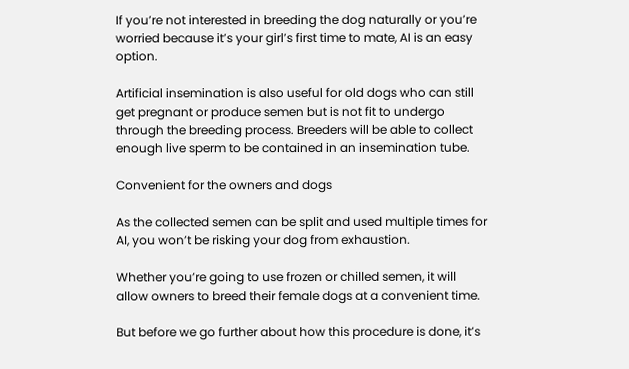If you’re not interested in breeding the dog naturally or you’re worried because it’s your girl’s first time to mate, AI is an easy option.

Artificial insemination is also useful for old dogs who can still get pregnant or produce semen but is not fit to undergo through the breeding process. Breeders will be able to collect enough live sperm to be contained in an insemination tube.

Convenient for the owners and dogs

As the collected semen can be split and used multiple times for AI, you won’t be risking your dog from exhaustion.

Whether you’re going to use frozen or chilled semen, it will allow owners to breed their female dogs at a convenient time.

But before we go further about how this procedure is done, it’s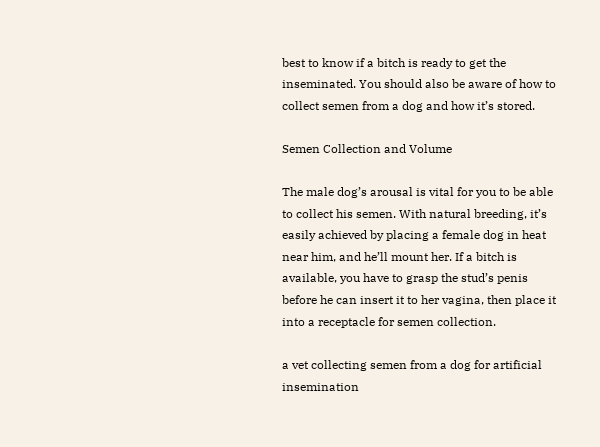best to know if a bitch is ready to get the inseminated. You should also be aware of how to collect semen from a dog and how it’s stored.

Semen Collection and Volume

The male dog’s arousal is vital for you to be able to collect his semen. With natural breeding, it’s easily achieved by placing a female dog in heat near him, and he’ll mount her. If a bitch is available, you have to grasp the stud’s penis before he can insert it to her vagina, then place it into a receptacle for semen collection.

a vet collecting semen from a dog for artificial insemination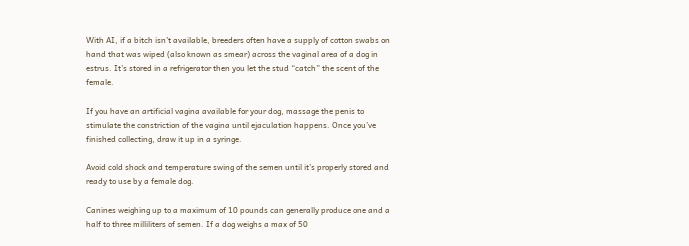With AI, if a bitch isn’t available, breeders often have a supply of cotton swabs on hand that was wiped (also known as smear) across the vaginal area of a dog in estrus. It’s stored in a refrigerator then you let the stud “catch” the scent of the female.

If you have an artificial vagina available for your dog, massage the penis to stimulate the constriction of the vagina until ejaculation happens. Once you’ve finished collecting, draw it up in a syringe.

Avoid cold shock and temperature swing of the semen until it’s properly stored and ready to use by a female dog.

Canines weighing up to a maximum of 10 pounds can generally produce one and a half to three milliliters of semen. If a dog weighs a max of 50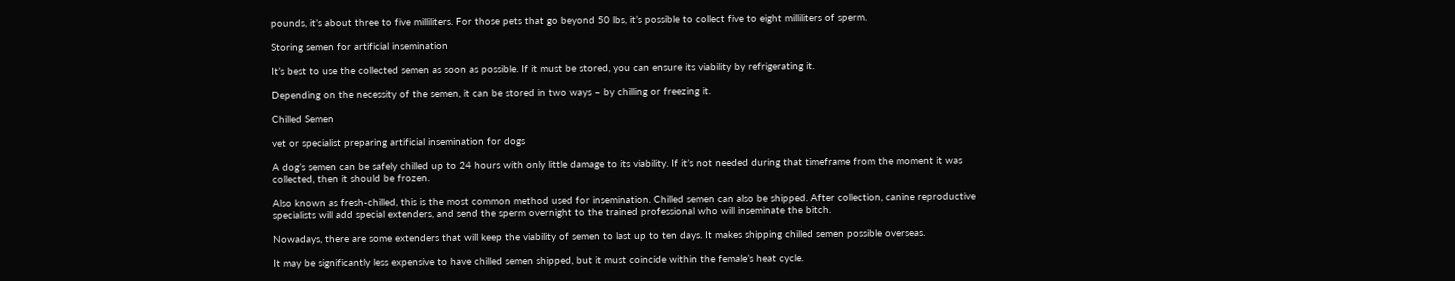pounds, it’s about three to five milliliters. For those pets that go beyond 50 lbs, it’s possible to collect five to eight milliliters of sperm.

Storing semen for artificial insemination

It’s best to use the collected semen as soon as possible. If it must be stored, you can ensure its viability by refrigerating it.

Depending on the necessity of the semen, it can be stored in two ways – by chilling or freezing it.

Chilled Semen

vet or specialist preparing artificial insemination for dogs

A dog’s semen can be safely chilled up to 24 hours with only little damage to its viability. If it’s not needed during that timeframe from the moment it was collected, then it should be frozen.

Also known as fresh-chilled, this is the most common method used for insemination. Chilled semen can also be shipped. After collection, canine reproductive specialists will add special extenders, and send the sperm overnight to the trained professional who will inseminate the bitch.

Nowadays, there are some extenders that will keep the viability of semen to last up to ten days. It makes shipping chilled semen possible overseas.

It may be significantly less expensive to have chilled semen shipped, but it must coincide within the female’s heat cycle.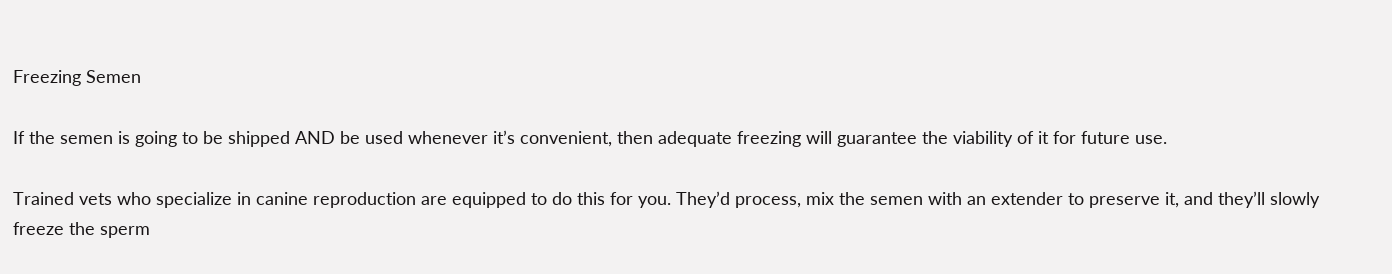Freezing Semen

If the semen is going to be shipped AND be used whenever it’s convenient, then adequate freezing will guarantee the viability of it for future use.

Trained vets who specialize in canine reproduction are equipped to do this for you. They’d process, mix the semen with an extender to preserve it, and they’ll slowly freeze the sperm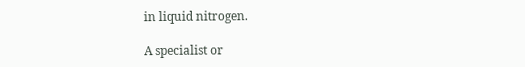in liquid nitrogen.

A specialist or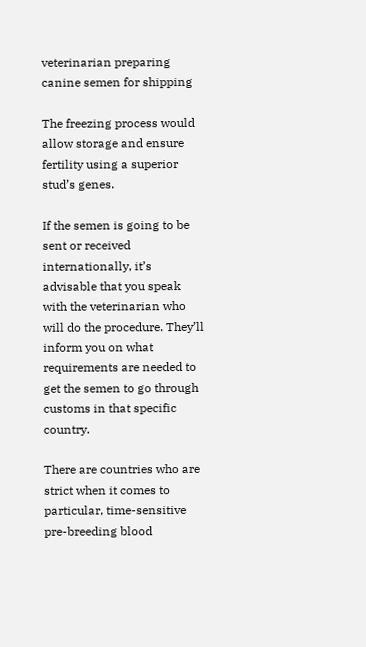veterinarian preparing canine semen for shipping

The freezing process would allow storage and ensure fertility using a superior stud’s genes.

If the semen is going to be sent or received internationally, it’s advisable that you speak with the veterinarian who will do the procedure. They’ll inform you on what requirements are needed to get the semen to go through customs in that specific country.

There are countries who are strict when it comes to particular, time-sensitive pre-breeding blood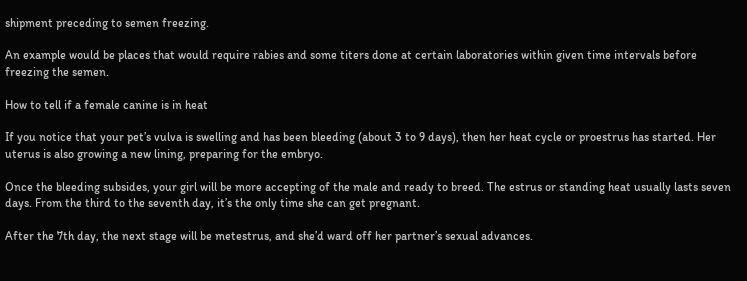shipment preceding to semen freezing.

An example would be places that would require rabies and some titers done at certain laboratories within given time intervals before freezing the semen.

How to tell if a female canine is in heat

If you notice that your pet’s vulva is swelling and has been bleeding (about 3 to 9 days), then her heat cycle or proestrus has started. Her uterus is also growing a new lining, preparing for the embryo.

Once the bleeding subsides, your girl will be more accepting of the male and ready to breed. The estrus or standing heat usually lasts seven days. From the third to the seventh day, it’s the only time she can get pregnant.

After the 7th day, the next stage will be metestrus, and she’d ward off her partner’s sexual advances.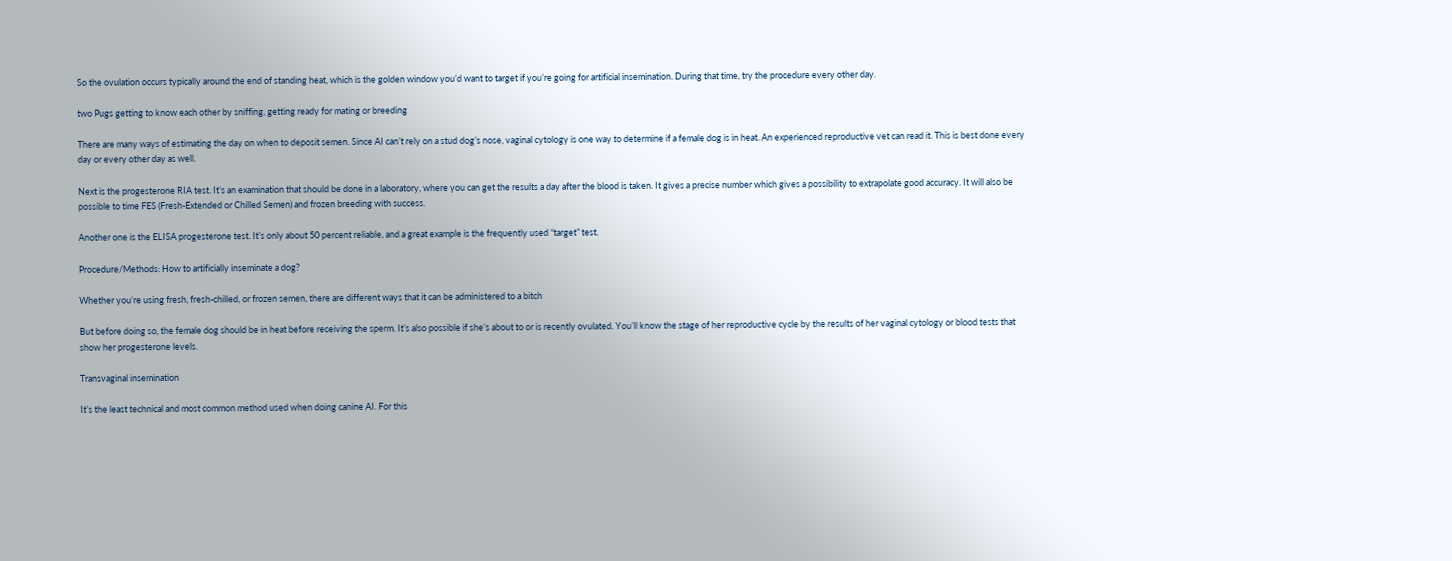So the ovulation occurs typically around the end of standing heat, which is the golden window you’d want to target if you’re going for artificial insemination. During that time, try the procedure every other day.

two Pugs getting to know each other by sniffing, getting ready for mating or breeding

There are many ways of estimating the day on when to deposit semen. Since AI can’t rely on a stud dog’s nose, vaginal cytology is one way to determine if a female dog is in heat. An experienced reproductive vet can read it. This is best done every day or every other day as well.

Next is the progesterone RIA test. It’s an examination that should be done in a laboratory, where you can get the results a day after the blood is taken. It gives a precise number which gives a possibility to extrapolate good accuracy. It will also be possible to time FES (Fresh-Extended or Chilled Semen) and frozen breeding with success.

Another one is the ELISA progesterone test. It’s only about 50 percent reliable, and a great example is the frequently used “target” test.

Procedure/Methods: How to artificially inseminate a dog?

Whether you’re using fresh, fresh-chilled, or frozen semen, there are different ways that it can be administered to a bitch

But before doing so, the female dog should be in heat before receiving the sperm. It’s also possible if she’s about to or is recently ovulated. You’ll know the stage of her reproductive cycle by the results of her vaginal cytology or blood tests that show her progesterone levels.

Transvaginal insemination

It’s the least technical and most common method used when doing canine AI. For this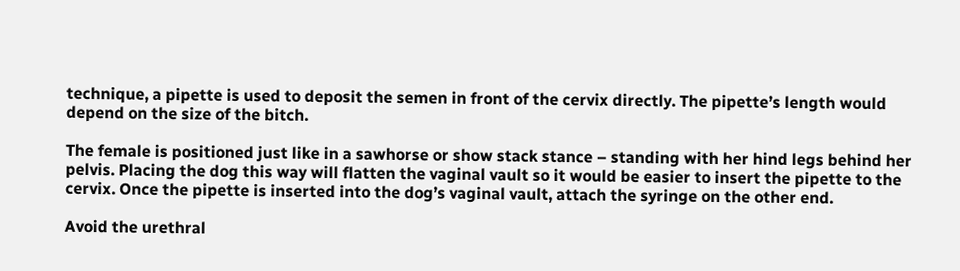technique, a pipette is used to deposit the semen in front of the cervix directly. The pipette’s length would depend on the size of the bitch.

The female is positioned just like in a sawhorse or show stack stance – standing with her hind legs behind her pelvis. Placing the dog this way will flatten the vaginal vault so it would be easier to insert the pipette to the cervix. Once the pipette is inserted into the dog’s vaginal vault, attach the syringe on the other end.

Avoid the urethral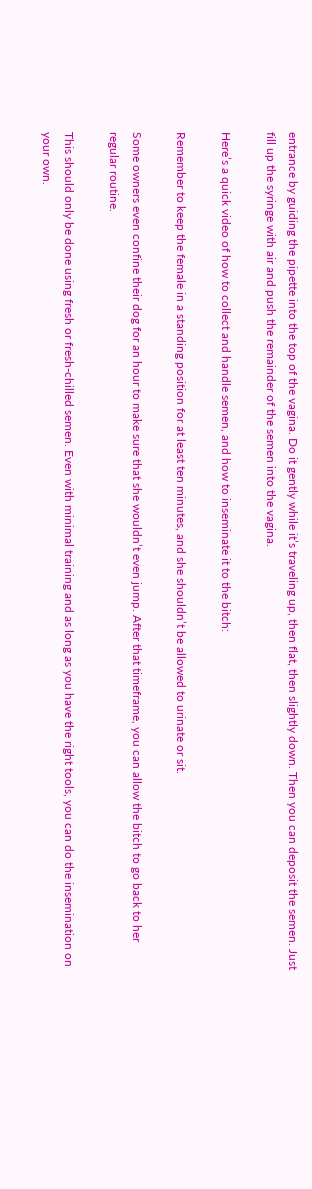entrance by guiding the pipette into the top of the vagina. Do it gently while it’s traveling up, then flat, then slightly down. Then you can deposit the semen. Just fill up the syringe with air and push the remainder of the semen into the vagina.

Here’s a quick video of how to collect and handle semen, and how to inseminate it to the bitch:

Remember to keep the female in a standing position for at least ten minutes, and she shouldn’t be allowed to urinate or sit.

Some owners even confine their dog for an hour to make sure that she wouldn’t even jump. After that timeframe, you can allow the bitch to go back to her regular routine.

This should only be done using fresh or fresh-chilled semen. Even with minimal training and as long as you have the right tools, you can do the insemination on your own.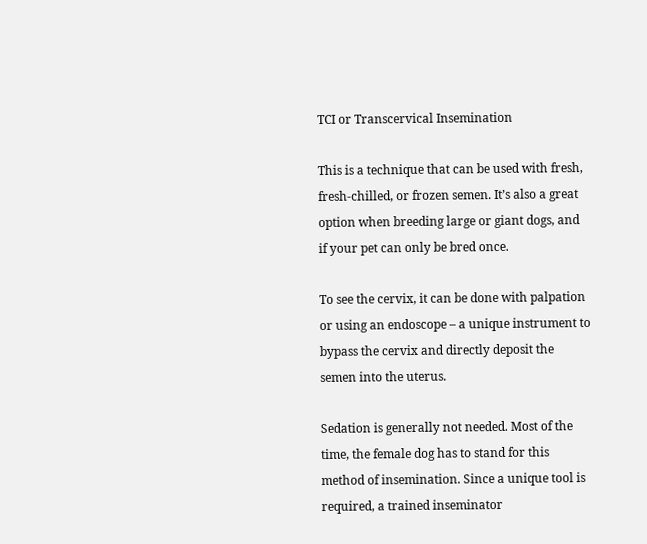TCI or Transcervical Insemination

This is a technique that can be used with fresh, fresh-chilled, or frozen semen. It’s also a great option when breeding large or giant dogs, and if your pet can only be bred once.

To see the cervix, it can be done with palpation or using an endoscope – a unique instrument to bypass the cervix and directly deposit the semen into the uterus.

Sedation is generally not needed. Most of the time, the female dog has to stand for this method of insemination. Since a unique tool is required, a trained inseminator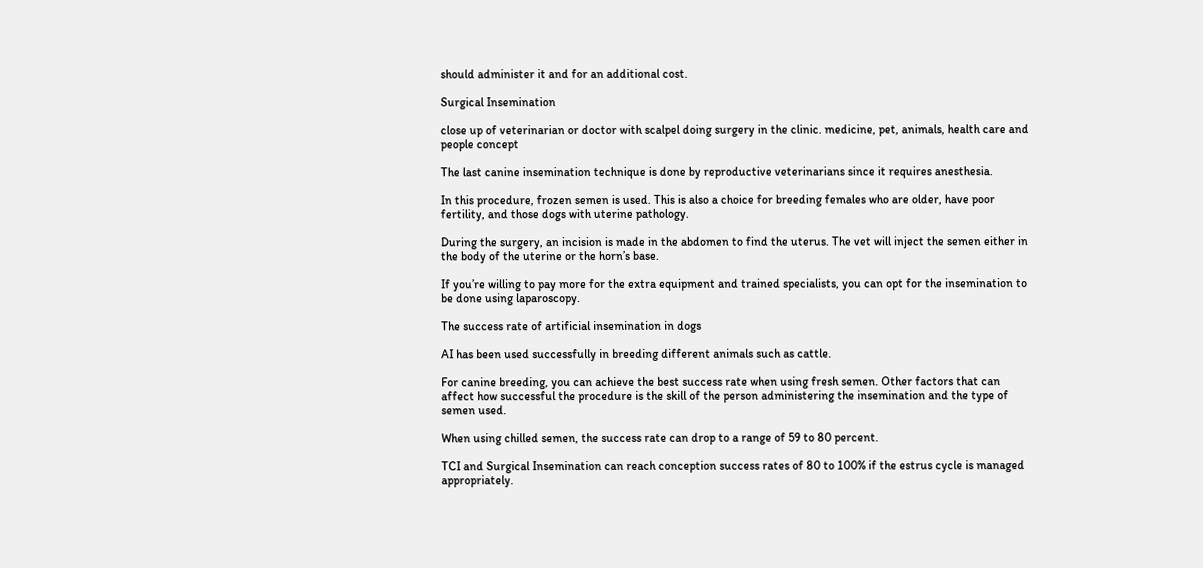should administer it and for an additional cost.

Surgical Insemination

close up of veterinarian or doctor with scalpel doing surgery in the clinic. medicine, pet, animals, health care and people concept

The last canine insemination technique is done by reproductive veterinarians since it requires anesthesia.

In this procedure, frozen semen is used. This is also a choice for breeding females who are older, have poor fertility, and those dogs with uterine pathology.

During the surgery, an incision is made in the abdomen to find the uterus. The vet will inject the semen either in the body of the uterine or the horn’s base.

If you’re willing to pay more for the extra equipment and trained specialists, you can opt for the insemination to be done using laparoscopy.

The success rate of artificial insemination in dogs

AI has been used successfully in breeding different animals such as cattle.

For canine breeding, you can achieve the best success rate when using fresh semen. Other factors that can affect how successful the procedure is the skill of the person administering the insemination and the type of semen used.

When using chilled semen, the success rate can drop to a range of 59 to 80 percent.

TCI and Surgical Insemination can reach conception success rates of 80 to 100% if the estrus cycle is managed appropriately.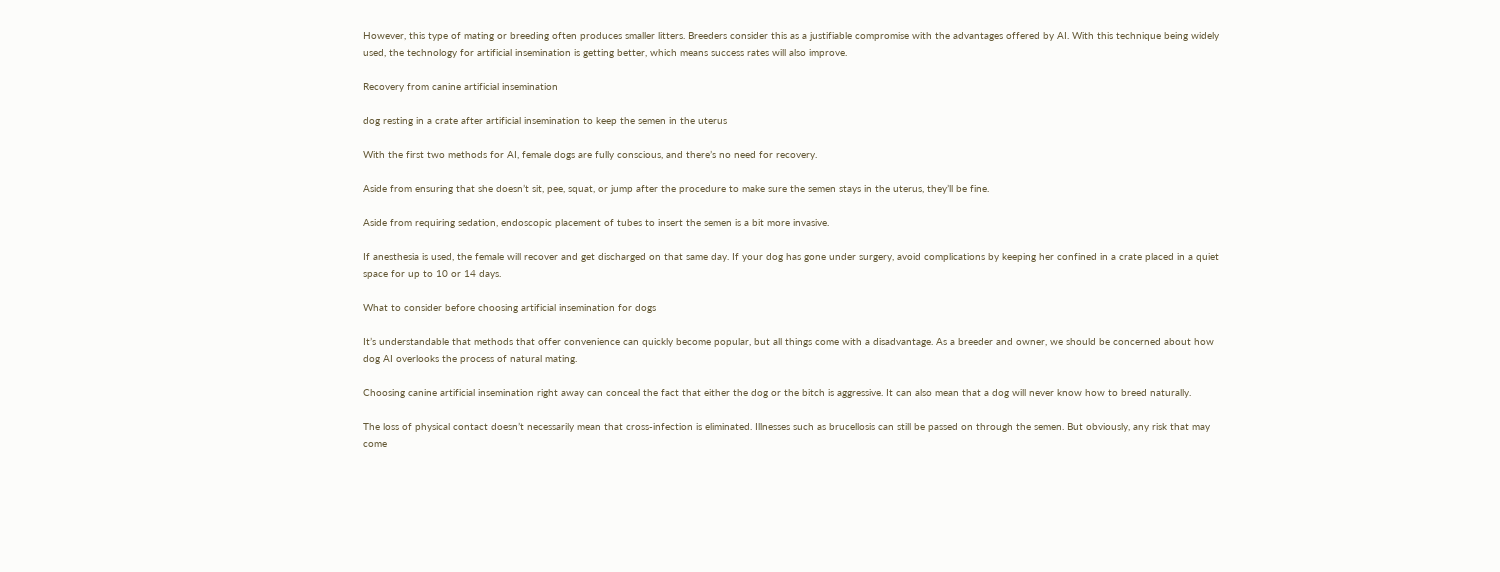However, this type of mating or breeding often produces smaller litters. Breeders consider this as a justifiable compromise with the advantages offered by AI. With this technique being widely used, the technology for artificial insemination is getting better, which means success rates will also improve.

Recovery from canine artificial insemination

dog resting in a crate after artificial insemination to keep the semen in the uterus

With the first two methods for AI, female dogs are fully conscious, and there’s no need for recovery.

Aside from ensuring that she doesn’t sit, pee, squat, or jump after the procedure to make sure the semen stays in the uterus, they’ll be fine.

Aside from requiring sedation, endoscopic placement of tubes to insert the semen is a bit more invasive.

If anesthesia is used, the female will recover and get discharged on that same day. If your dog has gone under surgery, avoid complications by keeping her confined in a crate placed in a quiet space for up to 10 or 14 days.

What to consider before choosing artificial insemination for dogs

It’s understandable that methods that offer convenience can quickly become popular, but all things come with a disadvantage. As a breeder and owner, we should be concerned about how dog AI overlooks the process of natural mating.

Choosing canine artificial insemination right away can conceal the fact that either the dog or the bitch is aggressive. It can also mean that a dog will never know how to breed naturally.

The loss of physical contact doesn’t necessarily mean that cross-infection is eliminated. Illnesses such as brucellosis can still be passed on through the semen. But obviously, any risk that may come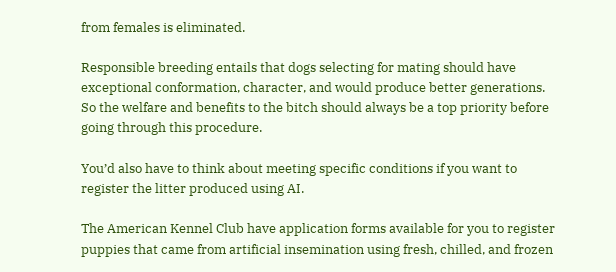from females is eliminated.

Responsible breeding entails that dogs selecting for mating should have exceptional conformation, character, and would produce better generations. So the welfare and benefits to the bitch should always be a top priority before going through this procedure.

You’d also have to think about meeting specific conditions if you want to register the litter produced using AI.

The American Kennel Club have application forms available for you to register puppies that came from artificial insemination using fresh, chilled, and frozen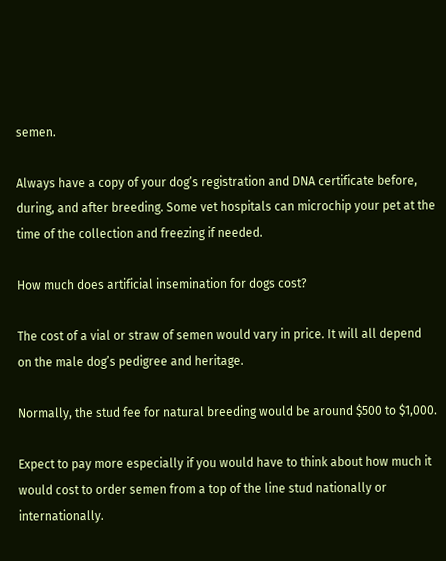semen.

Always have a copy of your dog’s registration and DNA certificate before, during, and after breeding. Some vet hospitals can microchip your pet at the time of the collection and freezing if needed.

How much does artificial insemination for dogs cost?

The cost of a vial or straw of semen would vary in price. It will all depend on the male dog’s pedigree and heritage.

Normally, the stud fee for natural breeding would be around $500 to $1,000.

Expect to pay more especially if you would have to think about how much it would cost to order semen from a top of the line stud nationally or internationally.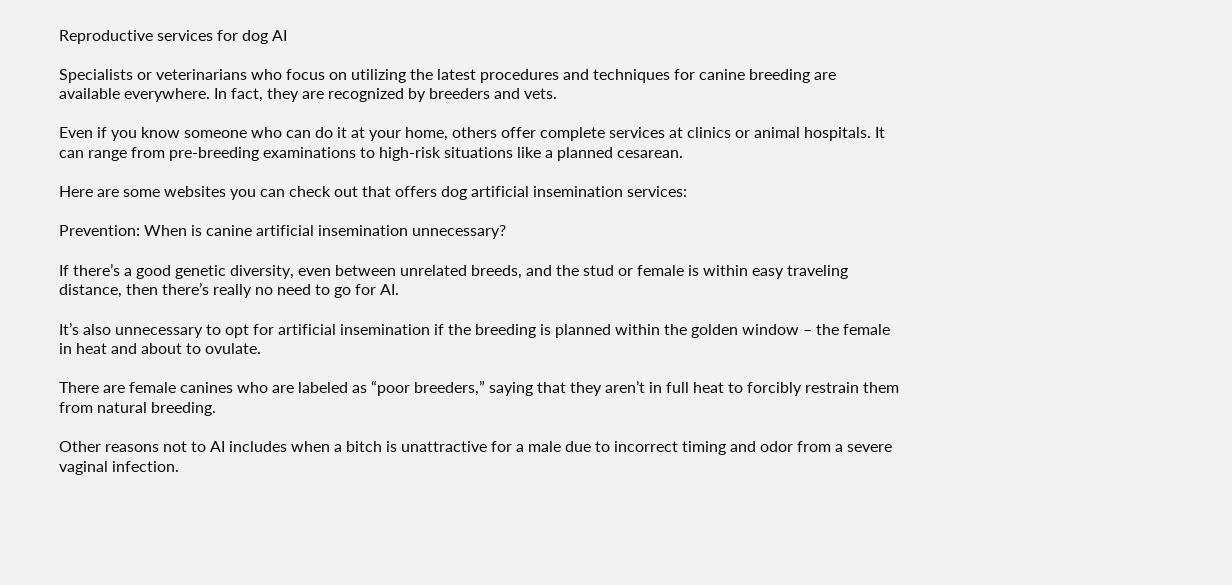Reproductive services for dog AI

Specialists or veterinarians who focus on utilizing the latest procedures and techniques for canine breeding are available everywhere. In fact, they are recognized by breeders and vets.

Even if you know someone who can do it at your home, others offer complete services at clinics or animal hospitals. It can range from pre-breeding examinations to high-risk situations like a planned cesarean.

Here are some websites you can check out that offers dog artificial insemination services:

Prevention: When is canine artificial insemination unnecessary?

If there’s a good genetic diversity, even between unrelated breeds, and the stud or female is within easy traveling distance, then there’s really no need to go for AI.

It’s also unnecessary to opt for artificial insemination if the breeding is planned within the golden window – the female in heat and about to ovulate.

There are female canines who are labeled as “poor breeders,” saying that they aren’t in full heat to forcibly restrain them from natural breeding.

Other reasons not to AI includes when a bitch is unattractive for a male due to incorrect timing and odor from a severe vaginal infection.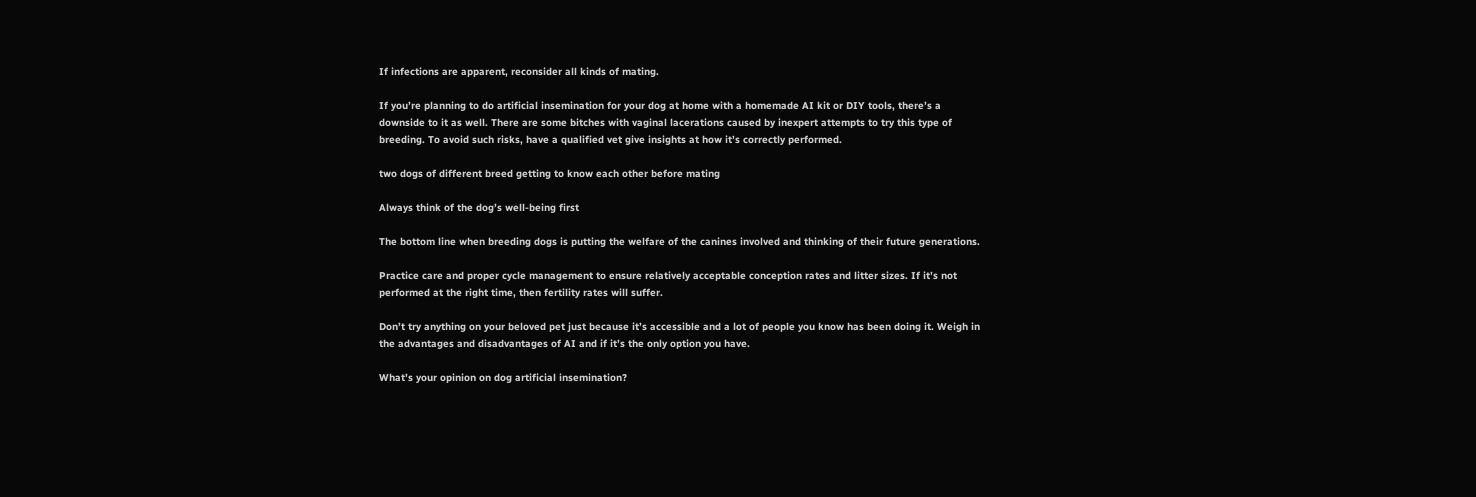If infections are apparent, reconsider all kinds of mating.

If you’re planning to do artificial insemination for your dog at home with a homemade AI kit or DIY tools, there’s a downside to it as well. There are some bitches with vaginal lacerations caused by inexpert attempts to try this type of breeding. To avoid such risks, have a qualified vet give insights at how it’s correctly performed.

two dogs of different breed getting to know each other before mating

Always think of the dog’s well-being first

The bottom line when breeding dogs is putting the welfare of the canines involved and thinking of their future generations.

Practice care and proper cycle management to ensure relatively acceptable conception rates and litter sizes. If it’s not performed at the right time, then fertility rates will suffer.

Don’t try anything on your beloved pet just because it’s accessible and a lot of people you know has been doing it. Weigh in the advantages and disadvantages of AI and if it’s the only option you have.

What’s your opinion on dog artificial insemination?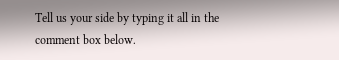Tell us your side by typing it all in the comment box below.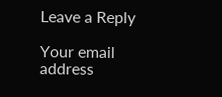Leave a Reply

Your email address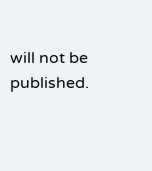will not be published.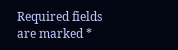Required fields are marked *